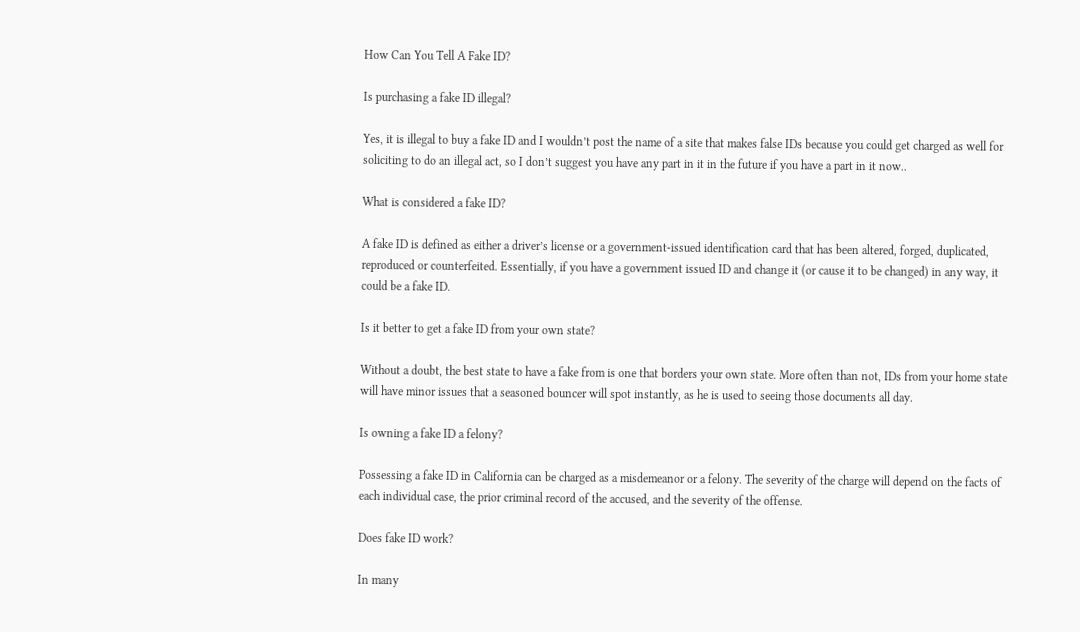How Can You Tell A Fake ID?

Is purchasing a fake ID illegal?

Yes, it is illegal to buy a fake ID and I wouldn’t post the name of a site that makes false IDs because you could get charged as well for soliciting to do an illegal act, so I don’t suggest you have any part in it in the future if you have a part in it now..

What is considered a fake ID?

A fake ID is defined as either a driver’s license or a government-issued identification card that has been altered, forged, duplicated, reproduced or counterfeited. Essentially, if you have a government issued ID and change it (or cause it to be changed) in any way, it could be a fake ID.

Is it better to get a fake ID from your own state?

Without a doubt, the best state to have a fake from is one that borders your own state. More often than not, IDs from your home state will have minor issues that a seasoned bouncer will spot instantly, as he is used to seeing those documents all day.

Is owning a fake ID a felony?

Possessing a fake ID in California can be charged as a misdemeanor or a felony. The severity of the charge will depend on the facts of each individual case, the prior criminal record of the accused, and the severity of the offense.

Does fake ID work?

In many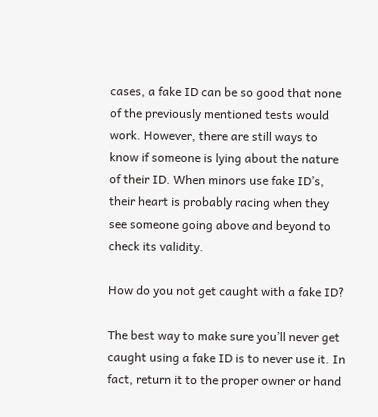cases, a fake ID can be so good that none of the previously mentioned tests would work. However, there are still ways to know if someone is lying about the nature of their ID. When minors use fake ID’s, their heart is probably racing when they see someone going above and beyond to check its validity.

How do you not get caught with a fake ID?

The best way to make sure you’ll never get caught using a fake ID is to never use it. In fact, return it to the proper owner or hand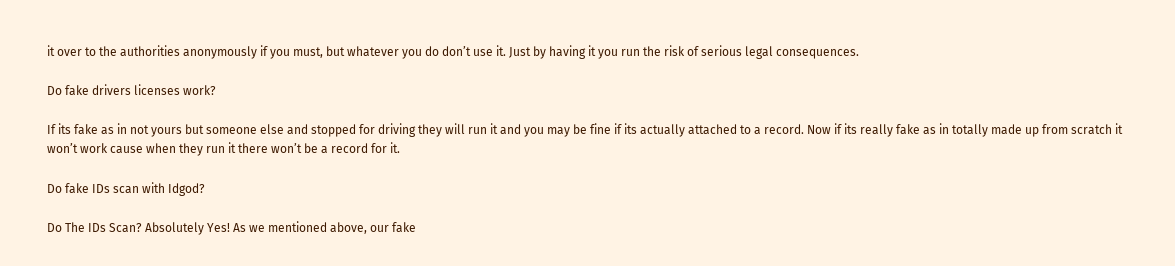it over to the authorities anonymously if you must, but whatever you do don’t use it. Just by having it you run the risk of serious legal consequences.

Do fake drivers licenses work?

If its fake as in not yours but someone else and stopped for driving they will run it and you may be fine if its actually attached to a record. Now if its really fake as in totally made up from scratch it won’t work cause when they run it there won’t be a record for it.

Do fake IDs scan with Idgod?

Do The IDs Scan? Absolutely Yes! As we mentioned above, our fake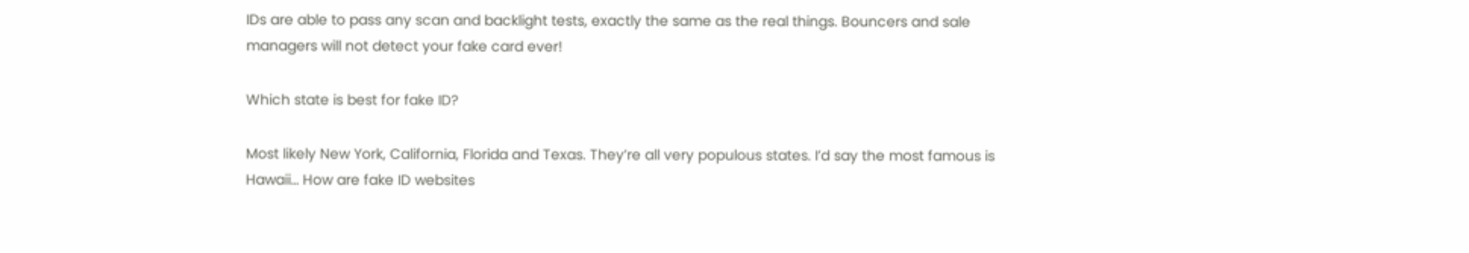IDs are able to pass any scan and backlight tests, exactly the same as the real things. Bouncers and sale managers will not detect your fake card ever!

Which state is best for fake ID?

Most likely New York, California, Florida and Texas. They’re all very populous states. I’d say the most famous is Hawaii… How are fake ID websites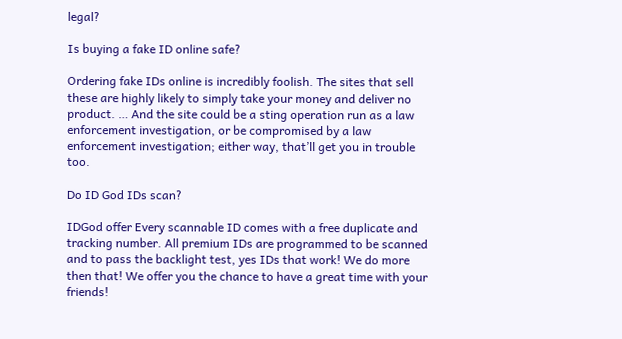legal?

Is buying a fake ID online safe?

Ordering fake IDs online is incredibly foolish. The sites that sell these are highly likely to simply take your money and deliver no product. … And the site could be a sting operation run as a law enforcement investigation, or be compromised by a law enforcement investigation; either way, that’ll get you in trouble too.

Do ID God IDs scan?

IDGod offer Every scannable ID comes with a free duplicate and tracking number. All premium IDs are programmed to be scanned and to pass the backlight test, yes IDs that work! We do more then that! We offer you the chance to have a great time with your friends!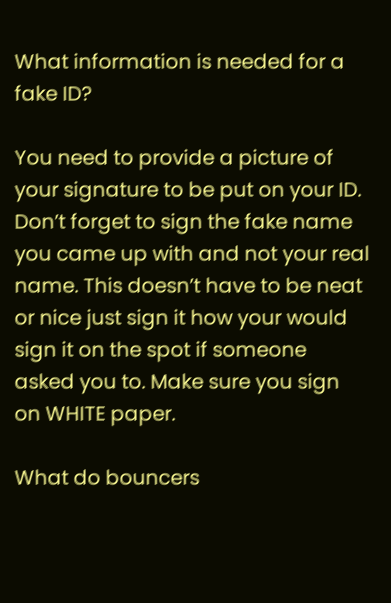What information is needed for a fake ID?

You need to provide a picture of your signature to be put on your ID. Don’t forget to sign the fake name you came up with and not your real name. This doesn’t have to be neat or nice just sign it how your would sign it on the spot if someone asked you to. Make sure you sign on WHITE paper.

What do bouncers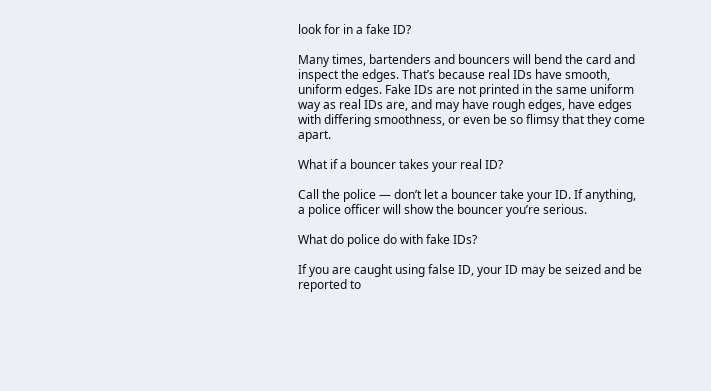look for in a fake ID?

Many times, bartenders and bouncers will bend the card and inspect the edges. That’s because real IDs have smooth, uniform edges. Fake IDs are not printed in the same uniform way as real IDs are, and may have rough edges, have edges with differing smoothness, or even be so flimsy that they come apart.

What if a bouncer takes your real ID?

Call the police — don’t let a bouncer take your ID. If anything, a police officer will show the bouncer you’re serious.

What do police do with fake IDs?

If you are caught using false ID, your ID may be seized and be reported to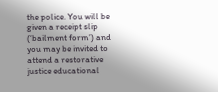the police. You will be given a receipt slip (‘bailment form’) and you may be invited to attend a restorative justice educational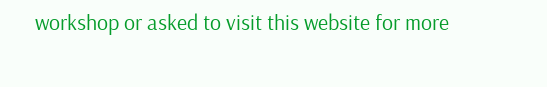workshop or asked to visit this website for more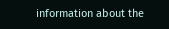information about the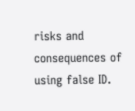risks and consequences of using false ID.